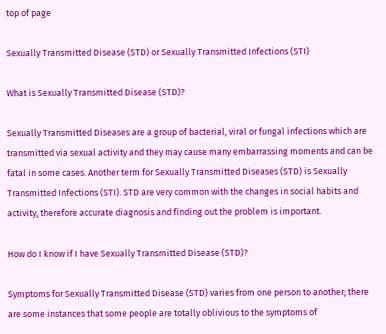top of page

Sexually Transmitted Disease (STD) or Sexually Transmitted Infections (STI)

What is Sexually Transmitted Disease (STD)?

Sexually Transmitted Diseases are a group of bacterial, viral or fungal infections which are transmitted via sexual activity and they may cause many embarrassing moments and can be fatal in some cases. Another term for Sexually Transmitted Diseases (STD) is Sexually Transmitted Infections (STI). STD are very common with the changes in social habits and activity, therefore accurate diagnosis and finding out the problem is important.

How do I know if I have Sexually Transmitted Disease (STD)?

Symptoms for Sexually Transmitted Disease (STD) varies from one person to another; there are some instances that some people are totally oblivious to the symptoms of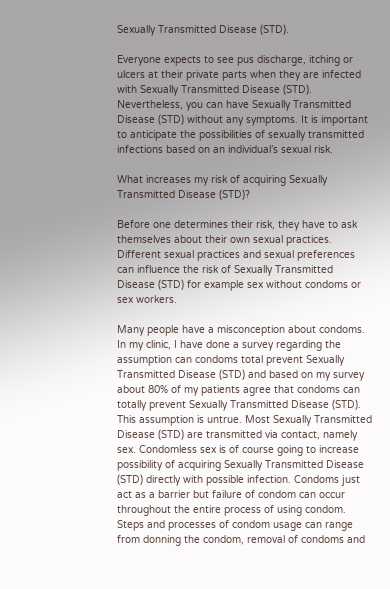Sexually Transmitted Disease (STD).

Everyone expects to see pus discharge, itching or ulcers at their private parts when they are infected with Sexually Transmitted Disease (STD). Nevertheless, you can have Sexually Transmitted Disease (STD) without any symptoms. It is important to anticipate the possibilities of sexually transmitted infections based on an individual’s sexual risk.

What increases my risk of acquiring Sexually Transmitted Disease (STD)?

Before one determines their risk, they have to ask themselves about their own sexual practices. Different sexual practices and sexual preferences can influence the risk of Sexually Transmitted Disease (STD) for example sex without condoms or sex workers.

Many people have a misconception about condoms. In my clinic, I have done a survey regarding the assumption can condoms total prevent Sexually Transmitted Disease (STD) and based on my survey about 80% of my patients agree that condoms can totally prevent Sexually Transmitted Disease (STD). This assumption is untrue. Most Sexually Transmitted Disease (STD) are transmitted via contact, namely sex. Condomless sex is of course going to increase possibility of acquiring Sexually Transmitted Disease (STD) directly with possible infection. Condoms just act as a barrier but failure of condom can occur throughout the entire process of using condom. Steps and processes of condom usage can range from donning the condom, removal of condoms and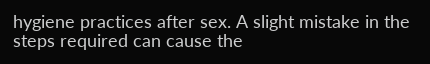hygiene practices after sex. A slight mistake in the steps required can cause the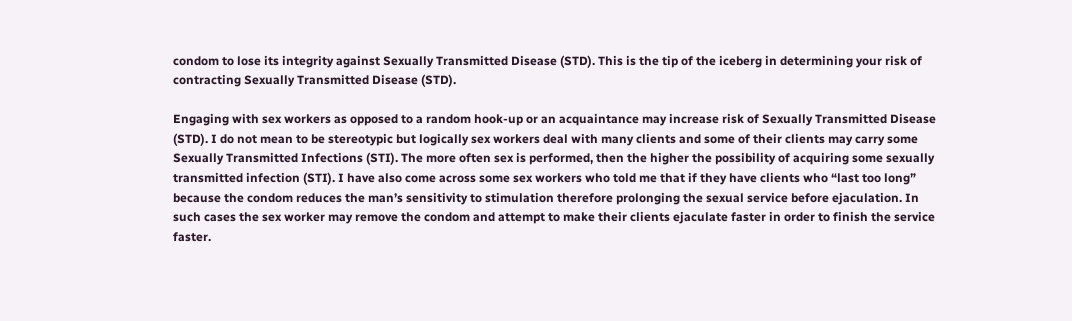condom to lose its integrity against Sexually Transmitted Disease (STD). This is the tip of the iceberg in determining your risk of contracting Sexually Transmitted Disease (STD).

Engaging with sex workers as opposed to a random hook-up or an acquaintance may increase risk of Sexually Transmitted Disease (STD). I do not mean to be stereotypic but logically sex workers deal with many clients and some of their clients may carry some Sexually Transmitted Infections (STI). The more often sex is performed, then the higher the possibility of acquiring some sexually transmitted infection (STI). I have also come across some sex workers who told me that if they have clients who “last too long” because the condom reduces the man’s sensitivity to stimulation therefore prolonging the sexual service before ejaculation. In such cases the sex worker may remove the condom and attempt to make their clients ejaculate faster in order to finish the service faster.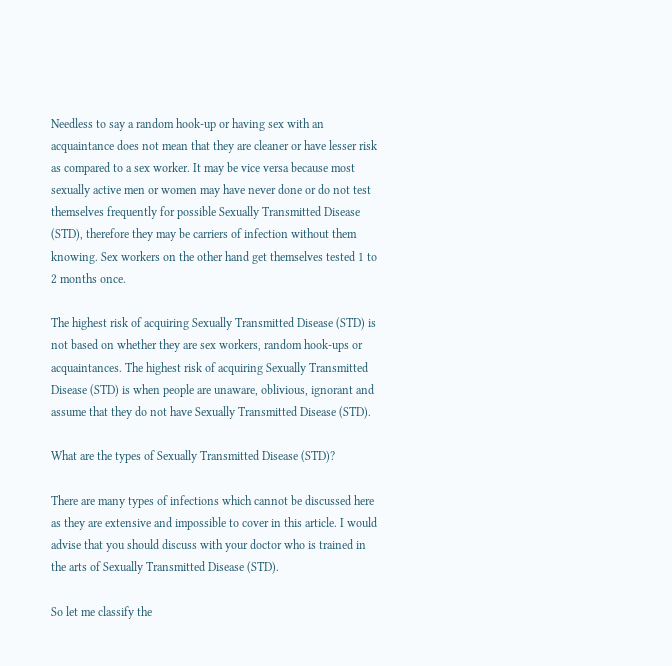Needless to say a random hook-up or having sex with an acquaintance does not mean that they are cleaner or have lesser risk as compared to a sex worker. It may be vice versa because most sexually active men or women may have never done or do not test themselves frequently for possible Sexually Transmitted Disease (STD), therefore they may be carriers of infection without them knowing. Sex workers on the other hand get themselves tested 1 to 2 months once.

The highest risk of acquiring Sexually Transmitted Disease (STD) is not based on whether they are sex workers, random hook-ups or acquaintances. The highest risk of acquiring Sexually Transmitted Disease (STD) is when people are unaware, oblivious, ignorant and assume that they do not have Sexually Transmitted Disease (STD).

What are the types of Sexually Transmitted Disease (STD)?

There are many types of infections which cannot be discussed here as they are extensive and impossible to cover in this article. I would advise that you should discuss with your doctor who is trained in the arts of Sexually Transmitted Disease (STD).

So let me classify the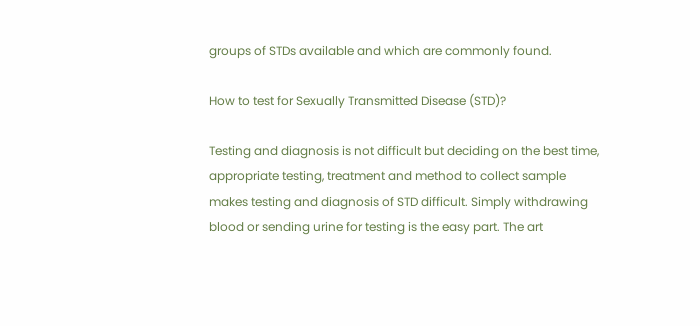groups of STDs available and which are commonly found.

How to test for Sexually Transmitted Disease (STD)?

Testing and diagnosis is not difficult but deciding on the best time, appropriate testing, treatment and method to collect sample makes testing and diagnosis of STD difficult. Simply withdrawing blood or sending urine for testing is the easy part. The art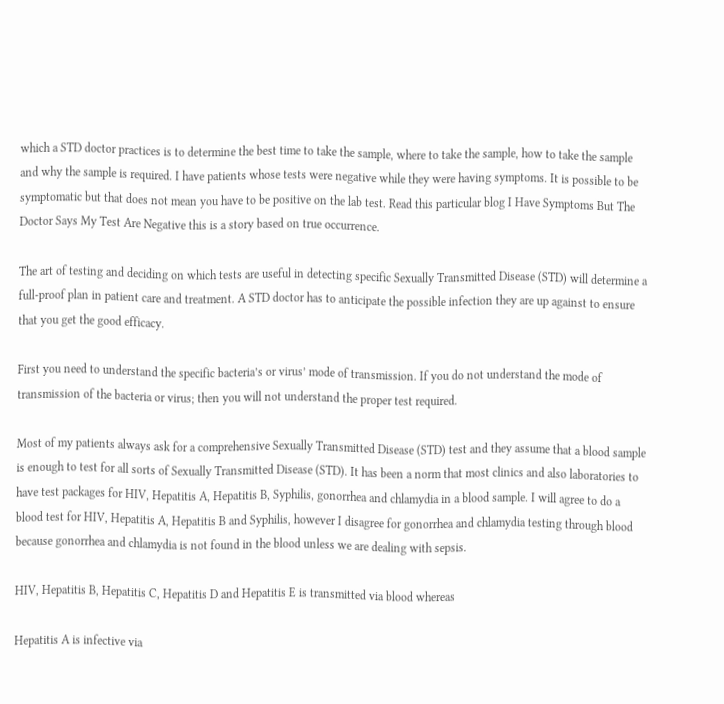which a STD doctor practices is to determine the best time to take the sample, where to take the sample, how to take the sample and why the sample is required. I have patients whose tests were negative while they were having symptoms. It is possible to be symptomatic but that does not mean you have to be positive on the lab test. Read this particular blog I Have Symptoms But The Doctor Says My Test Are Negative this is a story based on true occurrence.

The art of testing and deciding on which tests are useful in detecting specific Sexually Transmitted Disease (STD) will determine a full-proof plan in patient care and treatment. A STD doctor has to anticipate the possible infection they are up against to ensure that you get the good efficacy.

First you need to understand the specific bacteria’s or virus’ mode of transmission. If you do not understand the mode of transmission of the bacteria or virus; then you will not understand the proper test required.

Most of my patients always ask for a comprehensive Sexually Transmitted Disease (STD) test and they assume that a blood sample is enough to test for all sorts of Sexually Transmitted Disease (STD). It has been a norm that most clinics and also laboratories to have test packages for HIV, Hepatitis A, Hepatitis B, Syphilis, gonorrhea and chlamydia in a blood sample. I will agree to do a blood test for HIV, Hepatitis A, Hepatitis B and Syphilis, however I disagree for gonorrhea and chlamydia testing through blood because gonorrhea and chlamydia is not found in the blood unless we are dealing with sepsis.

HIV, Hepatitis B, Hepatitis C, Hepatitis D and Hepatitis E is transmitted via blood whereas

Hepatitis A is infective via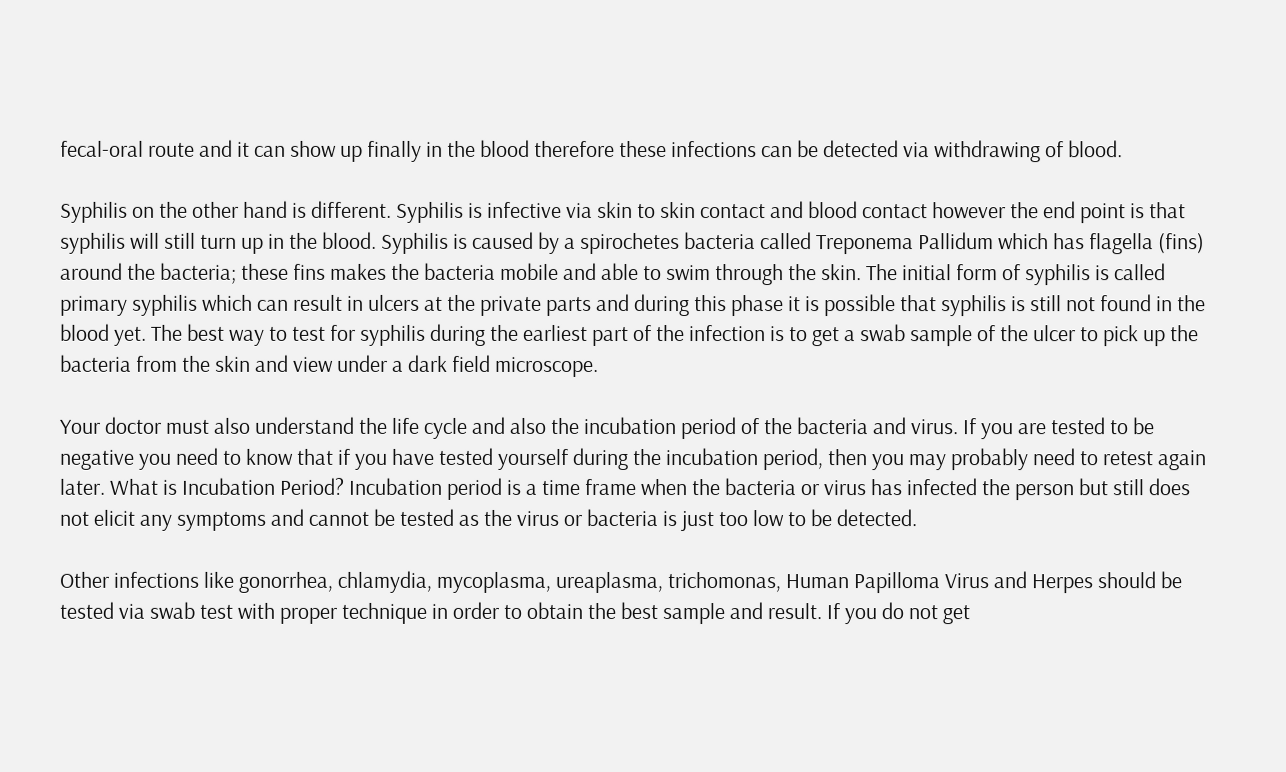fecal-oral route and it can show up finally in the blood therefore these infections can be detected via withdrawing of blood.

Syphilis on the other hand is different. Syphilis is infective via skin to skin contact and blood contact however the end point is that syphilis will still turn up in the blood. Syphilis is caused by a spirochetes bacteria called Treponema Pallidum which has flagella (fins) around the bacteria; these fins makes the bacteria mobile and able to swim through the skin. The initial form of syphilis is called primary syphilis which can result in ulcers at the private parts and during this phase it is possible that syphilis is still not found in the blood yet. The best way to test for syphilis during the earliest part of the infection is to get a swab sample of the ulcer to pick up the bacteria from the skin and view under a dark field microscope.

Your doctor must also understand the life cycle and also the incubation period of the bacteria and virus. If you are tested to be negative you need to know that if you have tested yourself during the incubation period, then you may probably need to retest again later. What is Incubation Period? Incubation period is a time frame when the bacteria or virus has infected the person but still does not elicit any symptoms and cannot be tested as the virus or bacteria is just too low to be detected.

Other infections like gonorrhea, chlamydia, mycoplasma, ureaplasma, trichomonas, Human Papilloma Virus and Herpes should be tested via swab test with proper technique in order to obtain the best sample and result. If you do not get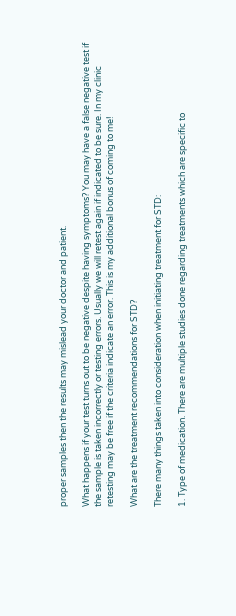proper samples then the results may mislead your doctor and patient.

What happens if your test turns out to be negative despite having symptoms? You may have a false negative test if the sample is taken incorrectly or testing errors. Usually we will retest again if indicated to be sure. In my clinic retesting may be free if the criteria indicate an error. This is my additional bonus of coming to me!

What are the treatment recommendations for STD?

There many things taken into consideration when initiating treatment for STD:

1. Type of medication. There are multiple studies done regarding treatments which are specific to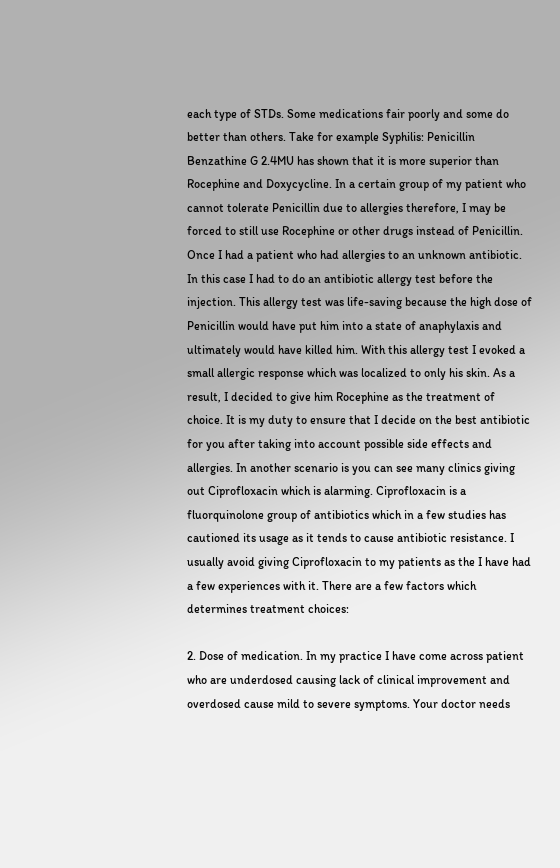each type of STDs. Some medications fair poorly and some do better than others. Take for example Syphilis: Penicillin Benzathine G 2.4MU has shown that it is more superior than Rocephine and Doxycycline. In a certain group of my patient who cannot tolerate Penicillin due to allergies therefore, I may be forced to still use Rocephine or other drugs instead of Penicillin. Once I had a patient who had allergies to an unknown antibiotic. In this case I had to do an antibiotic allergy test before the injection. This allergy test was life-saving because the high dose of Penicillin would have put him into a state of anaphylaxis and ultimately would have killed him. With this allergy test I evoked a small allergic response which was localized to only his skin. As a result, I decided to give him Rocephine as the treatment of choice. It is my duty to ensure that I decide on the best antibiotic for you after taking into account possible side effects and allergies. In another scenario is you can see many clinics giving out Ciprofloxacin which is alarming. Ciprofloxacin is a fluorquinolone group of antibiotics which in a few studies has cautioned its usage as it tends to cause antibiotic resistance. I usually avoid giving Ciprofloxacin to my patients as the I have had a few experiences with it. There are a few factors which determines treatment choices:

2. Dose of medication. In my practice I have come across patient who are underdosed causing lack of clinical improvement and overdosed cause mild to severe symptoms. Your doctor needs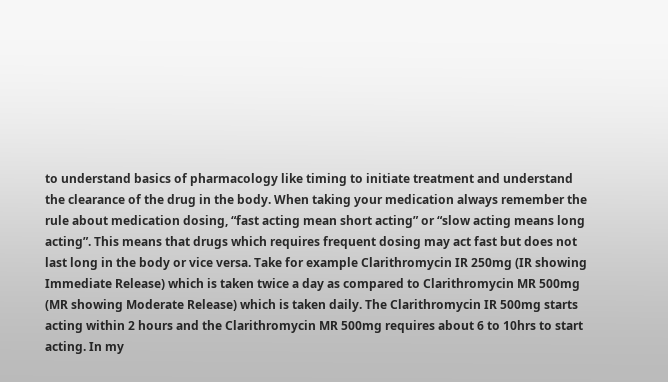to understand basics of pharmacology like timing to initiate treatment and understand the clearance of the drug in the body. When taking your medication always remember the rule about medication dosing, “fast acting mean short acting” or “slow acting means long acting”. This means that drugs which requires frequent dosing may act fast but does not last long in the body or vice versa. Take for example Clarithromycin IR 250mg (IR showing Immediate Release) which is taken twice a day as compared to Clarithromycin MR 500mg (MR showing Moderate Release) which is taken daily. The Clarithromycin IR 500mg starts acting within 2 hours and the Clarithromycin MR 500mg requires about 6 to 10hrs to start acting. In my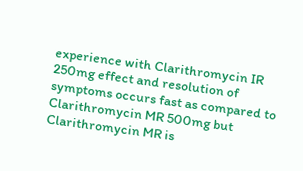experience with Clarithromycin IR 250mg effect and resolution of symptoms occurs fast as compared to Clarithromycin MR 500mg but Clarithromycin MR is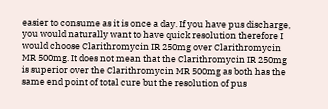easier to consume as it is once a day. If you have pus discharge, you would naturally want to have quick resolution therefore I would choose Clarithromycin IR 250mg over Clarithromycin MR 500mg. It does not mean that the Clarithromycin IR 250mg is superior over the Clarithromycin MR 500mg as both has the same end point of total cure but the resolution of pus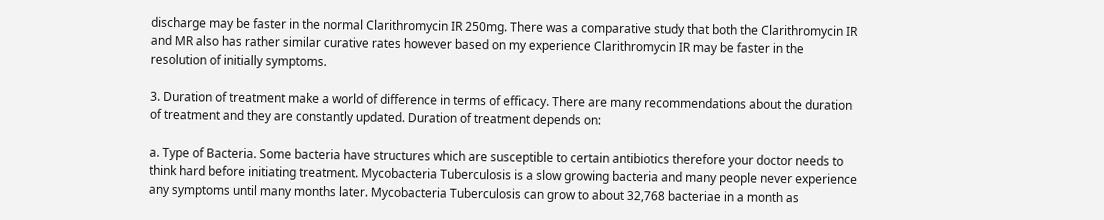discharge may be faster in the normal Clarithromycin IR 250mg. There was a comparative study that both the Clarithromycin IR and MR also has rather similar curative rates however based on my experience Clarithromycin IR may be faster in the resolution of initially symptoms.

3. Duration of treatment make a world of difference in terms of efficacy. There are many recommendations about the duration of treatment and they are constantly updated. Duration of treatment depends on:

a. Type of Bacteria. Some bacteria have structures which are susceptible to certain antibiotics therefore your doctor needs to think hard before initiating treatment. Mycobacteria Tuberculosis is a slow growing bacteria and many people never experience any symptoms until many months later. Mycobacteria Tuberculosis can grow to about 32,768 bacteriae in a month as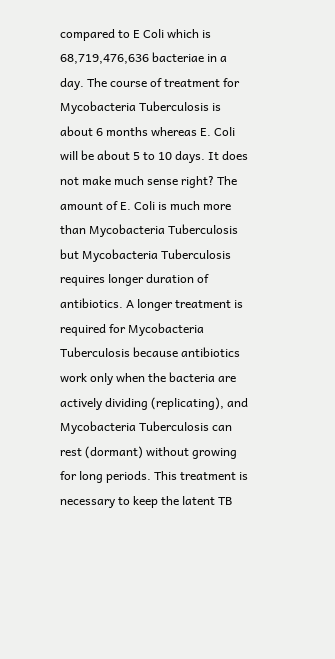compared to E Coli which is 68,719,476,636 bacteriae in a day. The course of treatment for Mycobacteria Tuberculosis is about 6 months whereas E. Coli will be about 5 to 10 days. It does not make much sense right? The amount of E. Coli is much more than Mycobacteria Tuberculosis but Mycobacteria Tuberculosis requires longer duration of antibiotics. A longer treatment is required for Mycobacteria Tuberculosis because antibiotics work only when the bacteria are actively dividing (replicating), and Mycobacteria Tuberculosis can rest (dormant) without growing for long periods. This treatment is necessary to keep the latent TB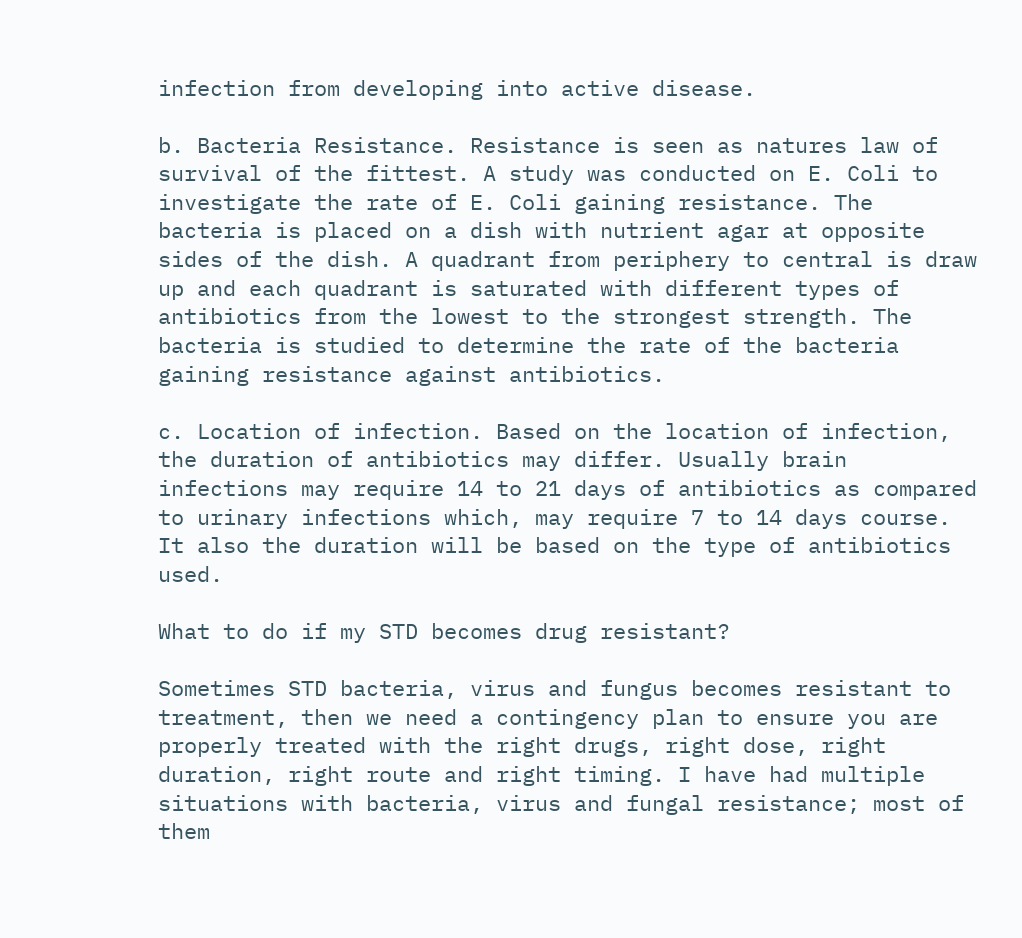infection from developing into active disease.

b. Bacteria Resistance. Resistance is seen as natures law of survival of the fittest. A study was conducted on E. Coli to investigate the rate of E. Coli gaining resistance. The bacteria is placed on a dish with nutrient agar at opposite sides of the dish. A quadrant from periphery to central is draw up and each quadrant is saturated with different types of antibiotics from the lowest to the strongest strength. The bacteria is studied to determine the rate of the bacteria gaining resistance against antibiotics.

c. Location of infection. Based on the location of infection, the duration of antibiotics may differ. Usually brain infections may require 14 to 21 days of antibiotics as compared to urinary infections which, may require 7 to 14 days course. It also the duration will be based on the type of antibiotics used.

What to do if my STD becomes drug resistant?

Sometimes STD bacteria, virus and fungus becomes resistant to treatment, then we need a contingency plan to ensure you are properly treated with the right drugs, right dose, right duration, right route and right timing. I have had multiple situations with bacteria, virus and fungal resistance; most of them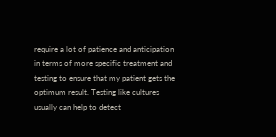require a lot of patience and anticipation in terms of more specific treatment and testing to ensure that my patient gets the optimum result. Testing like cultures usually can help to detect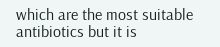which are the most suitable antibiotics but it is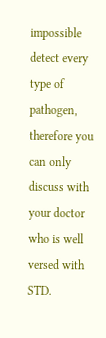impossible detect every type of pathogen, therefore you can only discuss with your doctor who is well versed with STD.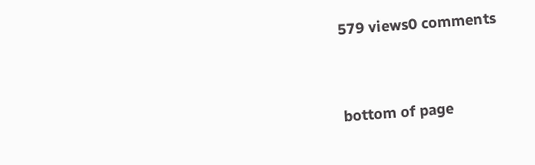579 views0 comments


bottom of page